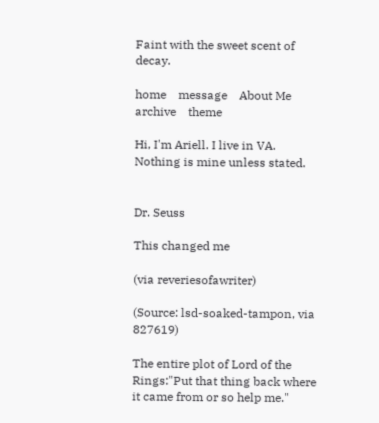Faint with the sweet scent of decay.

home    message    About Me    archive    theme

Hi, I'm Ariell. I live in VA. Nothing is mine unless stated.


Dr. Seuss

This changed me

(via reveriesofawriter)

(Source: lsd-soaked-tampon, via 827619)

The entire plot of Lord of the Rings:"Put that thing back where it came from or so help me."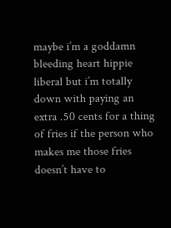maybe i’m a goddamn bleeding heart hippie liberal but i’m totally down with paying an extra .50 cents for a thing of fries if the person who makes me those fries doesn’t have to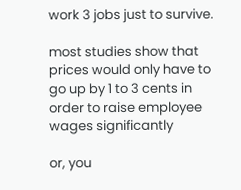work 3 jobs just to survive.

most studies show that prices would only have to go up by 1 to 3 cents in order to raise employee wages significantly

or, you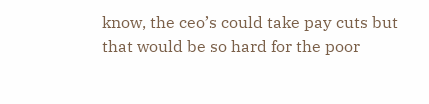know, the ceo’s could take pay cuts but that would be so hard for the poor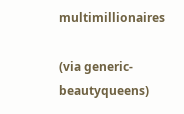multimillionaires

(via generic-beautyqueens)